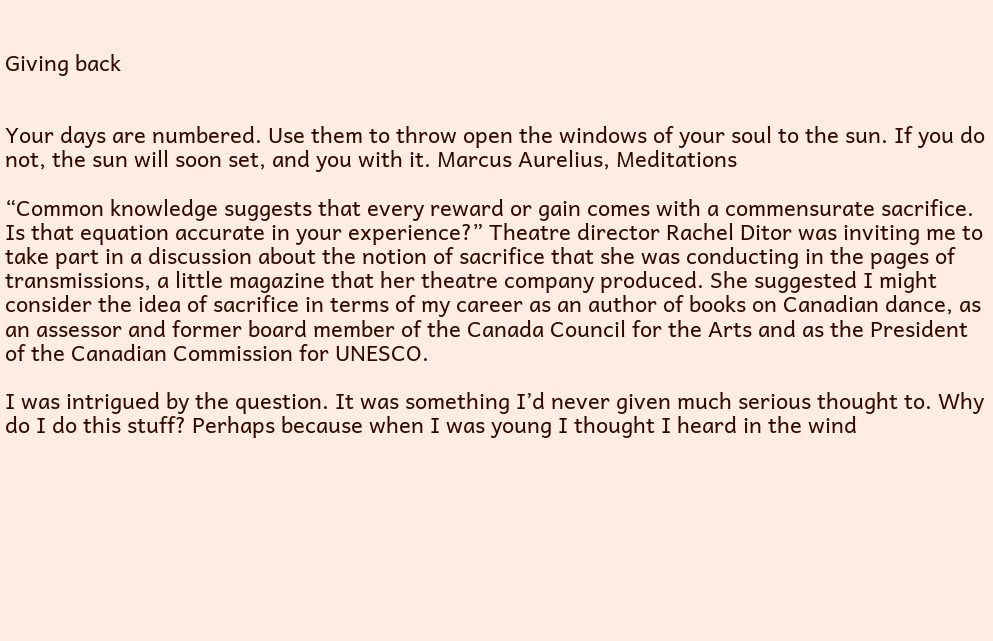Giving back


Your days are numbered. Use them to throw open the windows of your soul to the sun. If you do not, the sun will soon set, and you with it. Marcus Aurelius, Meditations

“Common knowledge suggests that every reward or gain comes with a commensurate sacrifice. Is that equation accurate in your experience?” Theatre director Rachel Ditor was inviting me to take part in a discussion about the notion of sacrifice that she was conducting in the pages of transmissions, a little magazine that her theatre company produced. She suggested I might consider the idea of sacrifice in terms of my career as an author of books on Canadian dance, as an assessor and former board member of the Canada Council for the Arts and as the President of the Canadian Commission for UNESCO.

I was intrigued by the question. It was something I’d never given much serious thought to. Why do I do this stuff? Perhaps because when I was young I thought I heard in the wind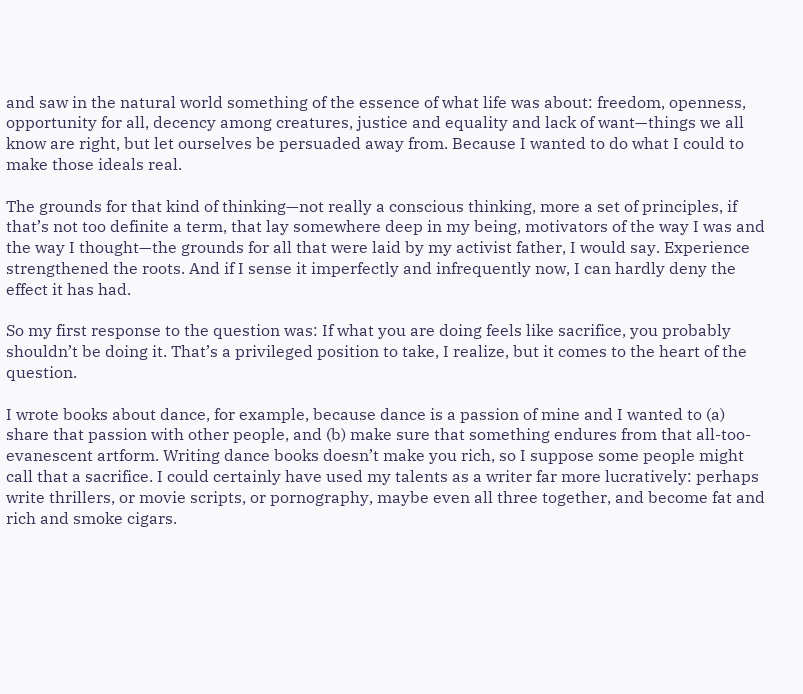and saw in the natural world something of the essence of what life was about: freedom, openness, opportunity for all, decency among creatures, justice and equality and lack of want—things we all know are right, but let ourselves be persuaded away from. Because I wanted to do what I could to make those ideals real.

The grounds for that kind of thinking—not really a conscious thinking, more a set of principles, if that’s not too definite a term, that lay somewhere deep in my being, motivators of the way I was and the way I thought—the grounds for all that were laid by my activist father, I would say. Experience strengthened the roots. And if I sense it imperfectly and infrequently now, I can hardly deny the effect it has had.

So my first response to the question was: If what you are doing feels like sacrifice, you probably shouldn’t be doing it. That’s a privileged position to take, I realize, but it comes to the heart of the question.

I wrote books about dance, for example, because dance is a passion of mine and I wanted to (a) share that passion with other people, and (b) make sure that something endures from that all-too-evanescent artform. Writing dance books doesn’t make you rich, so I suppose some people might call that a sacrifice. I could certainly have used my talents as a writer far more lucratively: perhaps write thrillers, or movie scripts, or pornography, maybe even all three together, and become fat and rich and smoke cigars.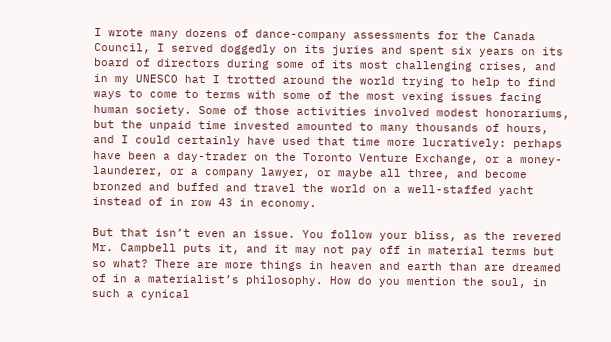I wrote many dozens of dance-company assessments for the Canada Council, I served doggedly on its juries and spent six years on its board of directors during some of its most challenging crises, and in my UNESCO hat I trotted around the world trying to help to find ways to come to terms with some of the most vexing issues facing human society. Some of those activities involved modest honorariums, but the unpaid time invested amounted to many thousands of hours, and I could certainly have used that time more lucratively: perhaps have been a day-trader on the Toronto Venture Exchange, or a money-launderer, or a company lawyer, or maybe all three, and become bronzed and buffed and travel the world on a well-staffed yacht instead of in row 43 in economy.

But that isn’t even an issue. You follow your bliss, as the revered Mr. Campbell puts it, and it may not pay off in material terms but so what? There are more things in heaven and earth than are dreamed of in a materialist’s philosophy. How do you mention the soul, in such a cynical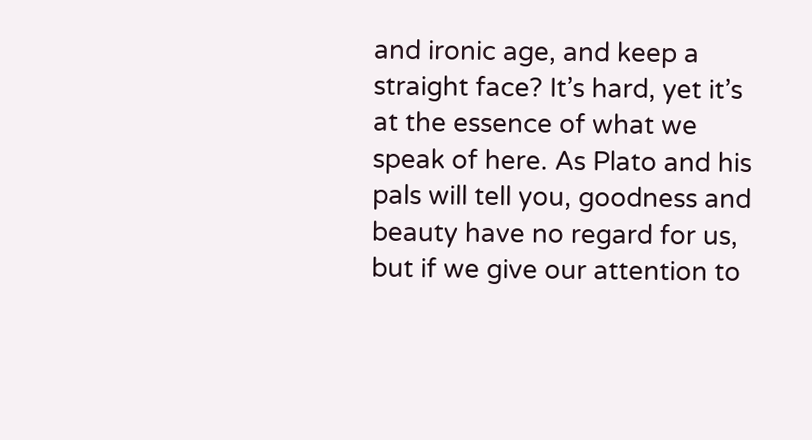and ironic age, and keep a straight face? It’s hard, yet it’s at the essence of what we speak of here. As Plato and his pals will tell you, goodness and beauty have no regard for us, but if we give our attention to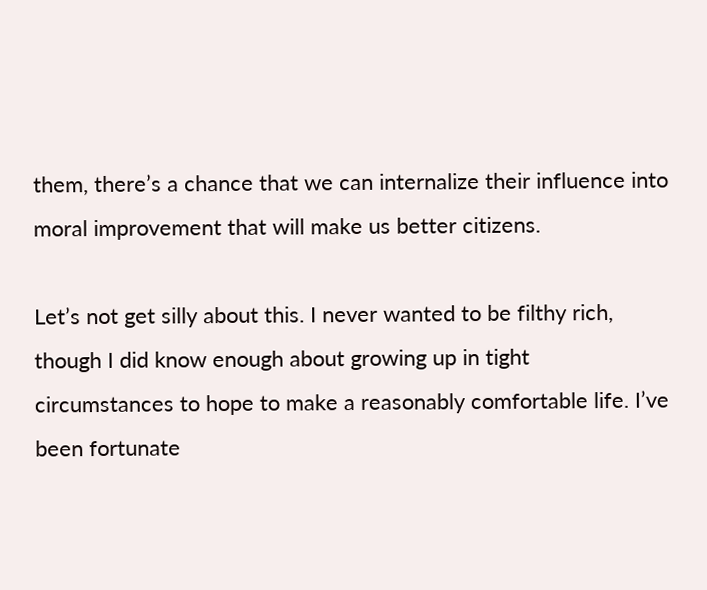them, there’s a chance that we can internalize their influence into moral improvement that will make us better citizens.

Let’s not get silly about this. I never wanted to be filthy rich, though I did know enough about growing up in tight circumstances to hope to make a reasonably comfortable life. I’ve been fortunate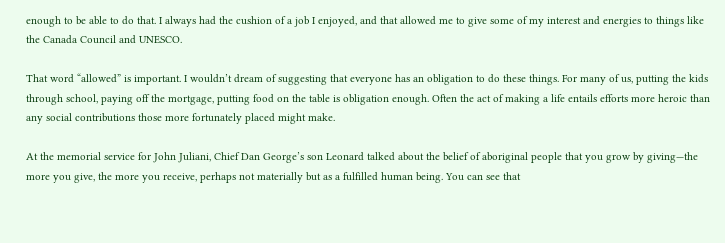enough to be able to do that. I always had the cushion of a job I enjoyed, and that allowed me to give some of my interest and energies to things like the Canada Council and UNESCO.

That word “allowed” is important. I wouldn’t dream of suggesting that everyone has an obligation to do these things. For many of us, putting the kids through school, paying off the mortgage, putting food on the table is obligation enough. Often the act of making a life entails efforts more heroic than any social contributions those more fortunately placed might make.

At the memorial service for John Juliani, Chief Dan George’s son Leonard talked about the belief of aboriginal people that you grow by giving—the more you give, the more you receive, perhaps not materially but as a fulfilled human being. You can see that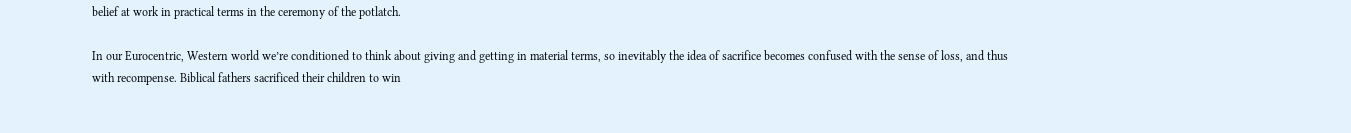belief at work in practical terms in the ceremony of the potlatch.

In our Eurocentric, Western world we’re conditioned to think about giving and getting in material terms, so inevitably the idea of sacrifice becomes confused with the sense of loss, and thus with recompense. Biblical fathers sacrificed their children to win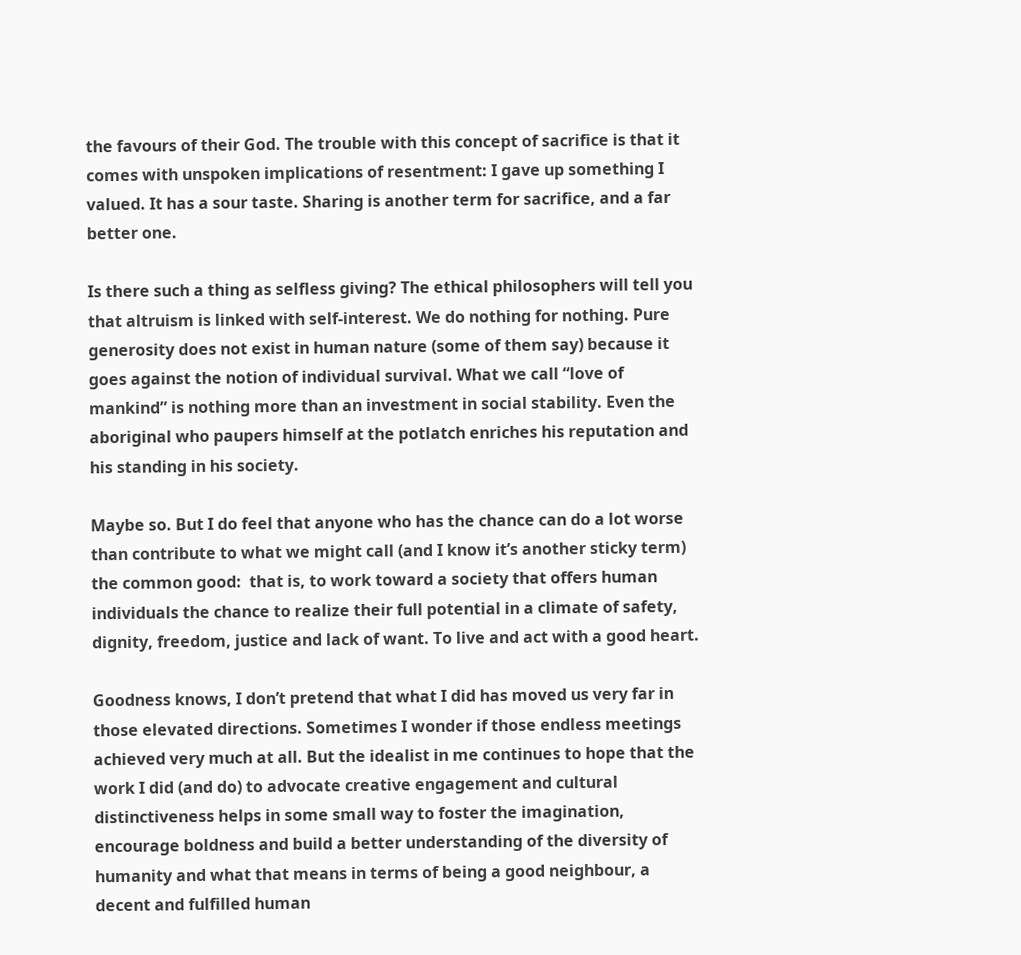the favours of their God. The trouble with this concept of sacrifice is that it comes with unspoken implications of resentment: I gave up something I valued. It has a sour taste. Sharing is another term for sacrifice, and a far better one.

Is there such a thing as selfless giving? The ethical philosophers will tell you that altruism is linked with self-interest. We do nothing for nothing. Pure generosity does not exist in human nature (some of them say) because it goes against the notion of individual survival. What we call “love of mankind” is nothing more than an investment in social stability. Even the aboriginal who paupers himself at the potlatch enriches his reputation and his standing in his society.

Maybe so. But I do feel that anyone who has the chance can do a lot worse than contribute to what we might call (and I know it’s another sticky term) the common good:  that is, to work toward a society that offers human individuals the chance to realize their full potential in a climate of safety, dignity, freedom, justice and lack of want. To live and act with a good heart.

Goodness knows, I don’t pretend that what I did has moved us very far in those elevated directions. Sometimes I wonder if those endless meetings achieved very much at all. But the idealist in me continues to hope that the work I did (and do) to advocate creative engagement and cultural distinctiveness helps in some small way to foster the imagination, encourage boldness and build a better understanding of the diversity of humanity and what that means in terms of being a good neighbour, a decent and fulfilled human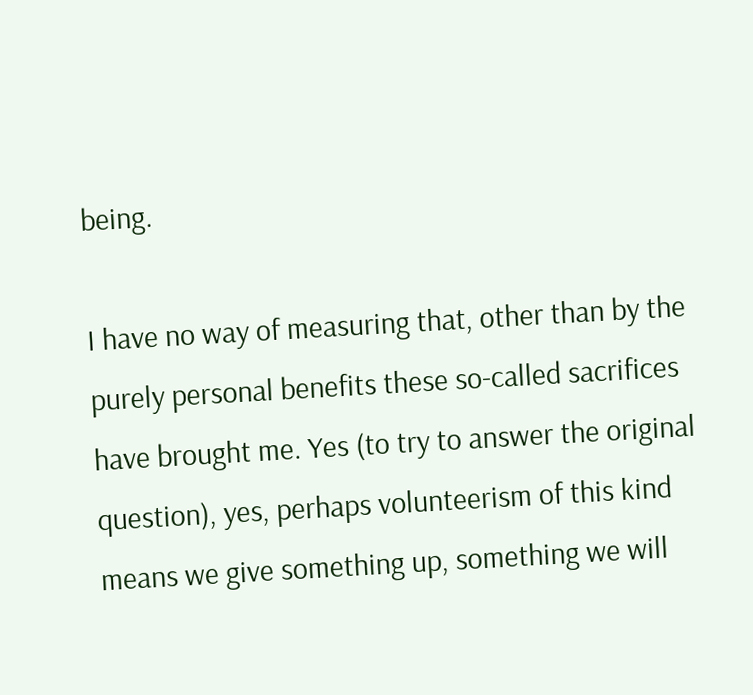being.

I have no way of measuring that, other than by the purely personal benefits these so-called sacrifices have brought me. Yes (to try to answer the original question), yes, perhaps volunteerism of this kind means we give something up, something we will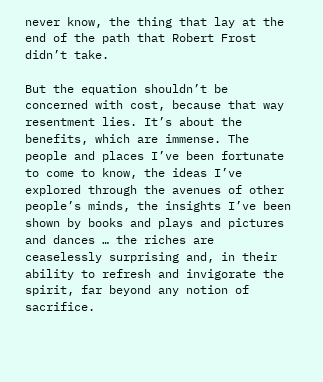never know, the thing that lay at the end of the path that Robert Frost didn’t take.

But the equation shouldn’t be concerned with cost, because that way resentment lies. It’s about the benefits, which are immense. The people and places I’ve been fortunate to come to know, the ideas I’ve explored through the avenues of other people’s minds, the insights I’ve been shown by books and plays and pictures and dances … the riches are ceaselessly surprising and, in their ability to refresh and invigorate the spirit, far beyond any notion of sacrifice.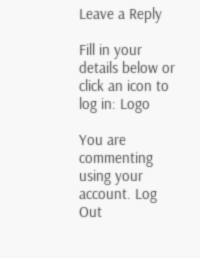Leave a Reply

Fill in your details below or click an icon to log in: Logo

You are commenting using your account. Log Out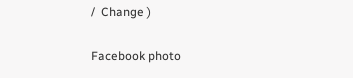/  Change )

Facebook photo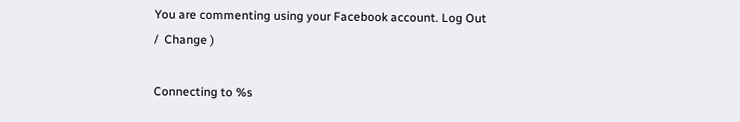You are commenting using your Facebook account. Log Out /  Change )

Connecting to %s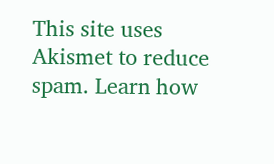This site uses Akismet to reduce spam. Learn how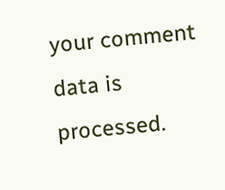your comment data is processed.